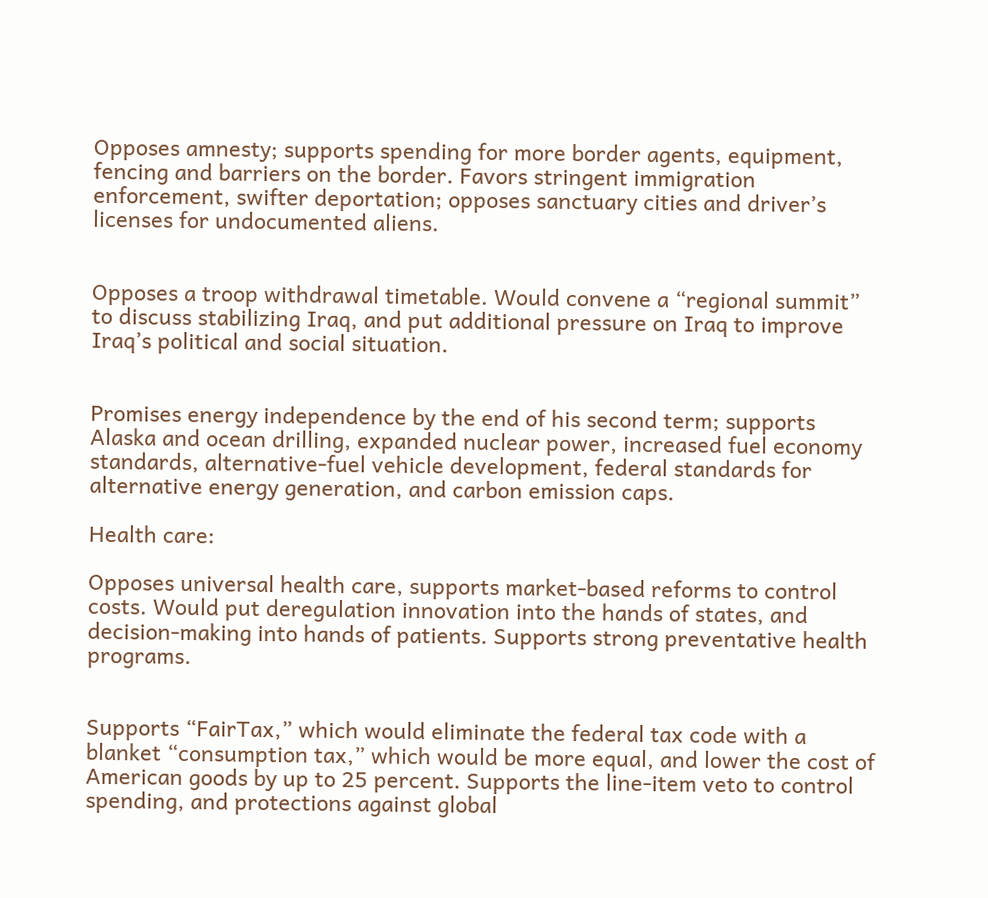Opposes amnesty; supports spending for more border agents, equipment, fencing and barriers on the border. Favors stringent immigration enforcement, swifter deportation; opposes sanctuary cities and driver’s licenses for undocumented aliens.


Opposes a troop withdrawal timetable. Would convene a “regional summit” to discuss stabilizing Iraq, and put additional pressure on Iraq to improve Iraq’s political and social situation.


Promises energy independence by the end of his second term; supports Alaska and ocean drilling, expanded nuclear power, increased fuel economy standards, alternative-fuel vehicle development, federal standards for alternative energy generation, and carbon emission caps.

Health care:

Opposes universal health care, supports market-based reforms to control costs. Would put deregulation innovation into the hands of states, and decision-making into hands of patients. Supports strong preventative health programs.


Supports “FairTax,” which would eliminate the federal tax code with a blanket “consumption tax,” which would be more equal, and lower the cost of American goods by up to 25 percent. Supports the line-item veto to control spending, and protections against global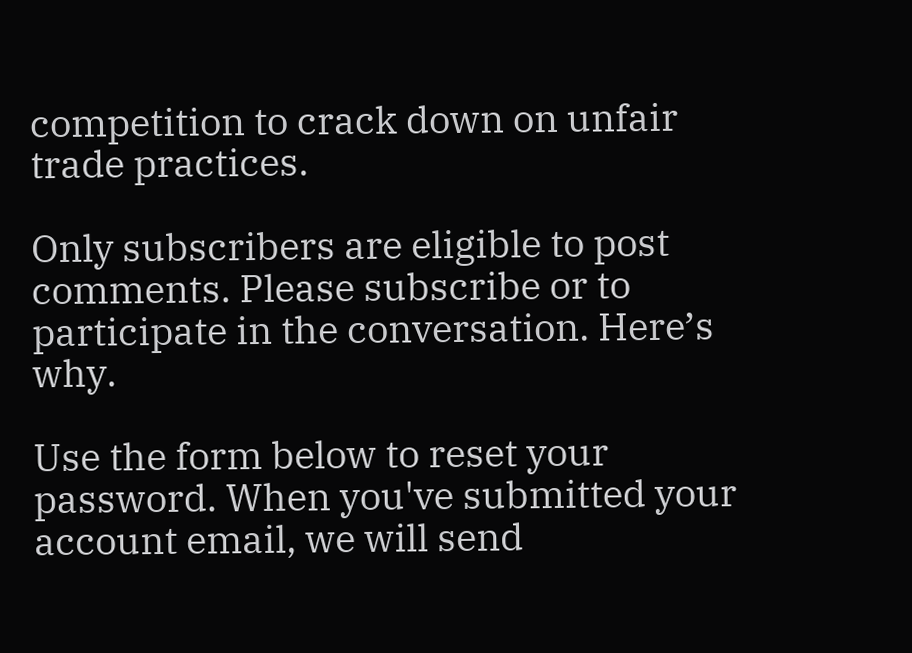competition to crack down on unfair trade practices.

Only subscribers are eligible to post comments. Please subscribe or to participate in the conversation. Here’s why.

Use the form below to reset your password. When you've submitted your account email, we will send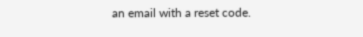an email with a reset code.